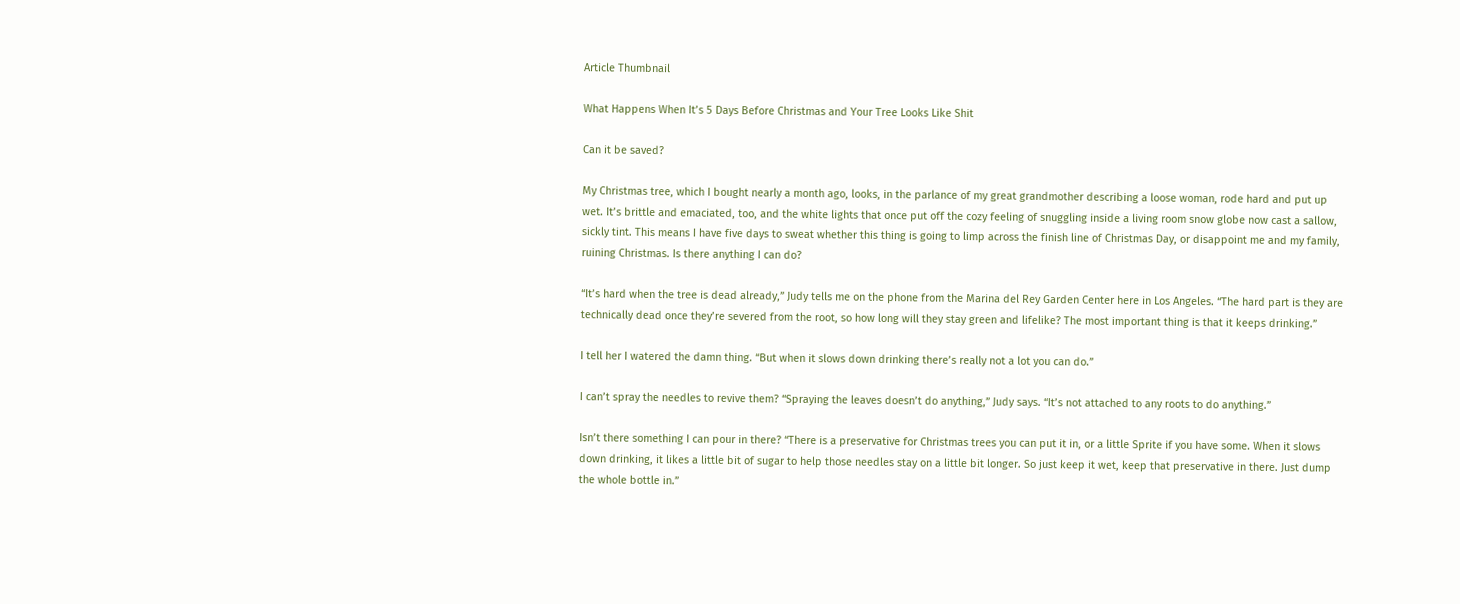Article Thumbnail

What Happens When It’s 5 Days Before Christmas and Your Tree Looks Like Shit

Can it be saved?

My Christmas tree, which I bought nearly a month ago, looks, in the parlance of my great grandmother describing a loose woman, rode hard and put up wet. It’s brittle and emaciated, too, and the white lights that once put off the cozy feeling of snuggling inside a living room snow globe now cast a sallow, sickly tint. This means I have five days to sweat whether this thing is going to limp across the finish line of Christmas Day, or disappoint me and my family, ruining Christmas. Is there anything I can do?

“It’s hard when the tree is dead already,” Judy tells me on the phone from the Marina del Rey Garden Center here in Los Angeles. “The hard part is they are technically dead once they’re severed from the root, so how long will they stay green and lifelike? The most important thing is that it keeps drinking.”

I tell her I watered the damn thing. “But when it slows down drinking there’s really not a lot you can do.”

I can’t spray the needles to revive them? “Spraying the leaves doesn’t do anything,” Judy says. “It’s not attached to any roots to do anything.”

Isn’t there something I can pour in there? “There is a preservative for Christmas trees you can put it in, or a little Sprite if you have some. When it slows down drinking, it likes a little bit of sugar to help those needles stay on a little bit longer. So just keep it wet, keep that preservative in there. Just dump the whole bottle in.”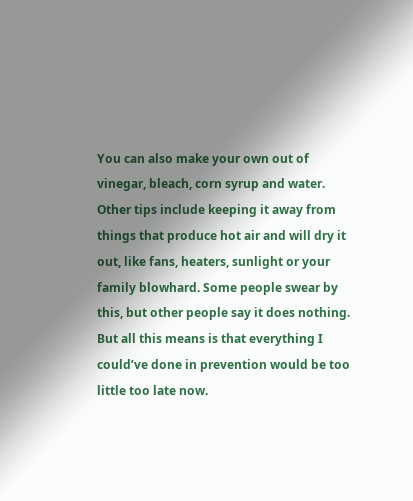You can also make your own out of vinegar, bleach, corn syrup and water. Other tips include keeping it away from things that produce hot air and will dry it out, like fans, heaters, sunlight or your family blowhard. Some people swear by this, but other people say it does nothing. But all this means is that everything I could’ve done in prevention would be too little too late now.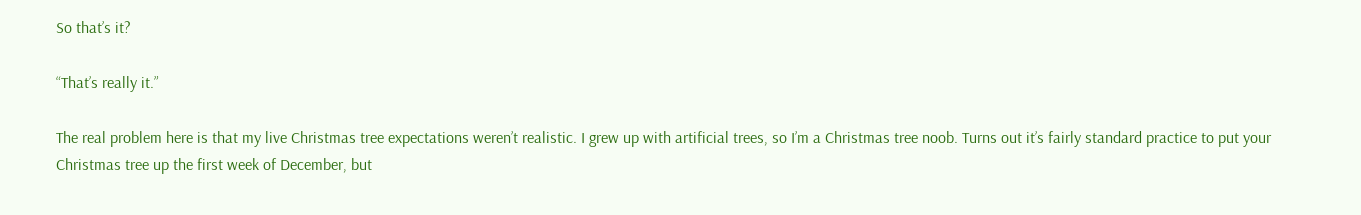So that’s it?

“That’s really it.”

The real problem here is that my live Christmas tree expectations weren’t realistic. I grew up with artificial trees, so I’m a Christmas tree noob. Turns out it’s fairly standard practice to put your Christmas tree up the first week of December, but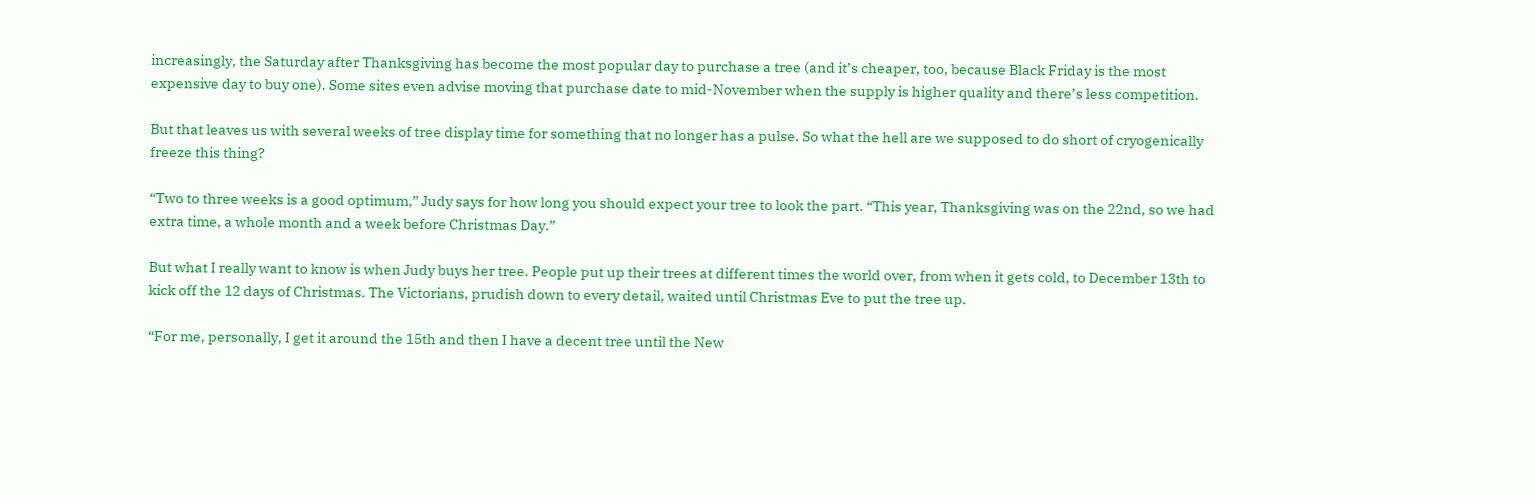increasingly, the Saturday after Thanksgiving has become the most popular day to purchase a tree (and it’s cheaper, too, because Black Friday is the most expensive day to buy one). Some sites even advise moving that purchase date to mid-November when the supply is higher quality and there’s less competition.

But that leaves us with several weeks of tree display time for something that no longer has a pulse. So what the hell are we supposed to do short of cryogenically freeze this thing?

“Two to three weeks is a good optimum,” Judy says for how long you should expect your tree to look the part. “This year, Thanksgiving was on the 22nd, so we had extra time, a whole month and a week before Christmas Day.”

But what I really want to know is when Judy buys her tree. People put up their trees at different times the world over, from when it gets cold, to December 13th to kick off the 12 days of Christmas. The Victorians, prudish down to every detail, waited until Christmas Eve to put the tree up.

“For me, personally, I get it around the 15th and then I have a decent tree until the New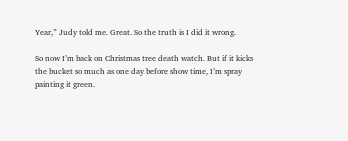Year,” Judy told me. Great. So the truth is I did it wrong.

So now I’m back on Christmas tree death watch. But if it kicks the bucket so much as one day before show time, I’m spray painting it green.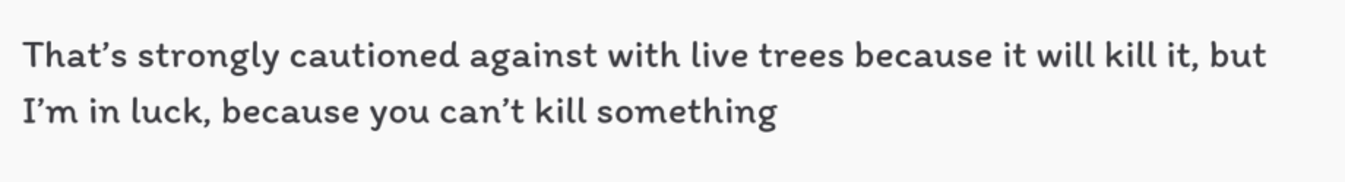That’s strongly cautioned against with live trees because it will kill it, but I’m in luck, because you can’t kill something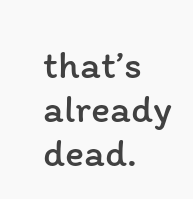that’s already dead.